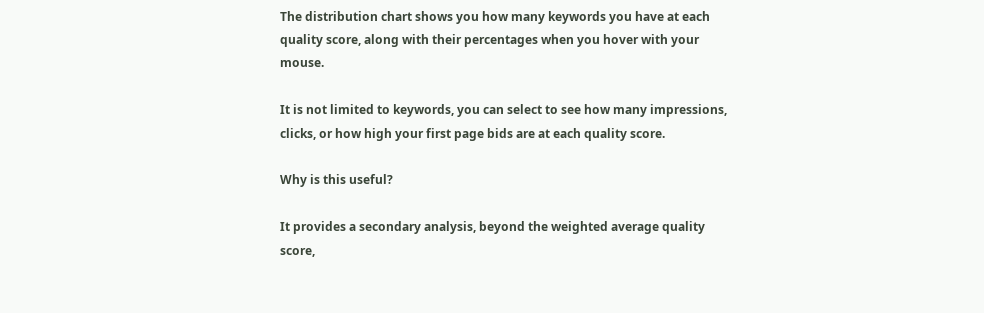The distribution chart shows you how many keywords you have at each quality score, along with their percentages when you hover with your mouse.

It is not limited to keywords, you can select to see how many impressions, clicks, or how high your first page bids are at each quality score.

Why is this useful?

It provides a secondary analysis, beyond the weighted average quality score,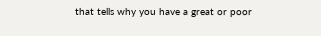that tells why you have a great or poor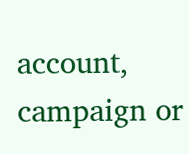account, campaign or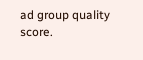ad group quality score.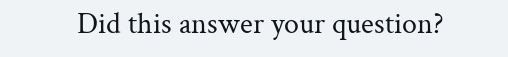Did this answer your question?